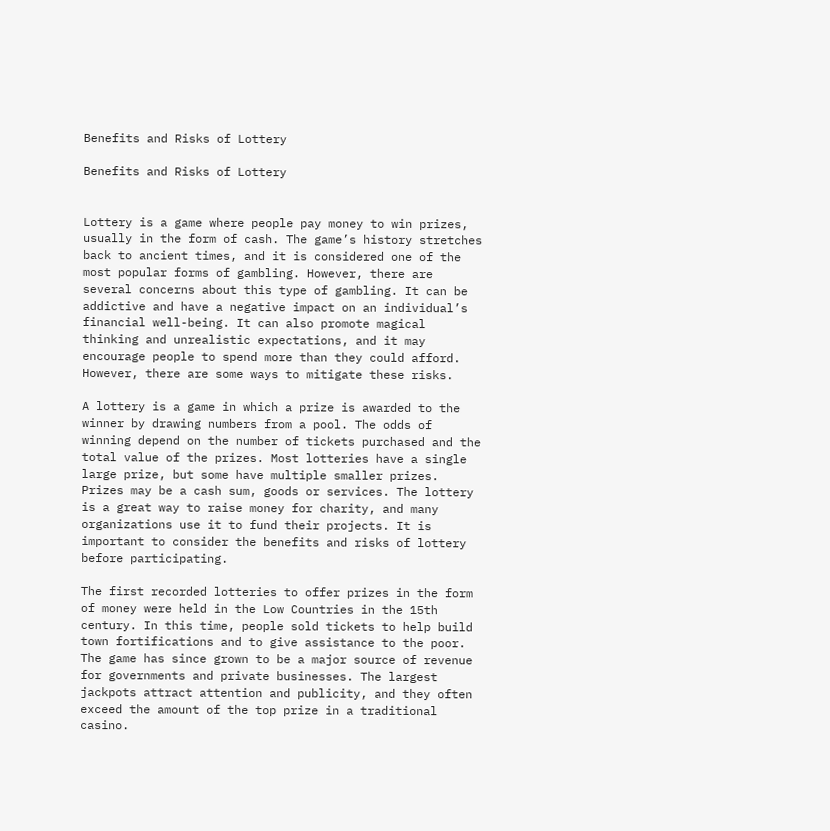Benefits and Risks of Lottery

Benefits and Risks of Lottery


Lottery is a game where people pay money to win prizes, usually in the form of cash. The game’s history stretches back to ancient times, and it is considered one of the most popular forms of gambling. However, there are several concerns about this type of gambling. It can be addictive and have a negative impact on an individual’s financial well-being. It can also promote magical thinking and unrealistic expectations, and it may encourage people to spend more than they could afford. However, there are some ways to mitigate these risks.

A lottery is a game in which a prize is awarded to the winner by drawing numbers from a pool. The odds of winning depend on the number of tickets purchased and the total value of the prizes. Most lotteries have a single large prize, but some have multiple smaller prizes. Prizes may be a cash sum, goods or services. The lottery is a great way to raise money for charity, and many organizations use it to fund their projects. It is important to consider the benefits and risks of lottery before participating.

The first recorded lotteries to offer prizes in the form of money were held in the Low Countries in the 15th century. In this time, people sold tickets to help build town fortifications and to give assistance to the poor. The game has since grown to be a major source of revenue for governments and private businesses. The largest jackpots attract attention and publicity, and they often exceed the amount of the top prize in a traditional casino.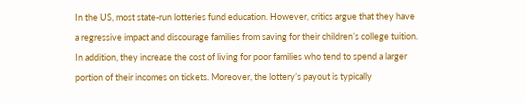In the US, most state-run lotteries fund education. However, critics argue that they have a regressive impact and discourage families from saving for their children’s college tuition. In addition, they increase the cost of living for poor families who tend to spend a larger portion of their incomes on tickets. Moreover, the lottery’s payout is typically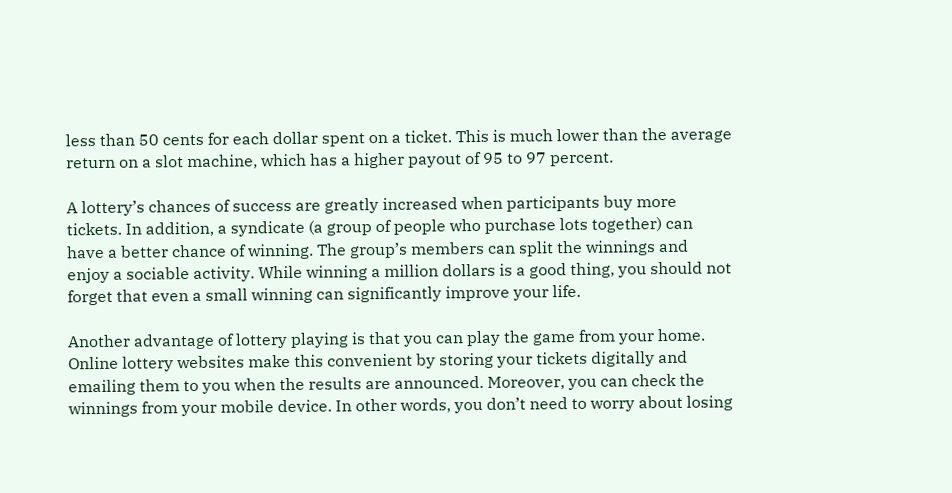less than 50 cents for each dollar spent on a ticket. This is much lower than the average return on a slot machine, which has a higher payout of 95 to 97 percent.

A lottery’s chances of success are greatly increased when participants buy more tickets. In addition, a syndicate (a group of people who purchase lots together) can have a better chance of winning. The group’s members can split the winnings and enjoy a sociable activity. While winning a million dollars is a good thing, you should not forget that even a small winning can significantly improve your life.

Another advantage of lottery playing is that you can play the game from your home. Online lottery websites make this convenient by storing your tickets digitally and emailing them to you when the results are announced. Moreover, you can check the winnings from your mobile device. In other words, you don’t need to worry about losing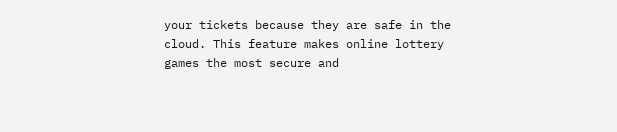your tickets because they are safe in the cloud. This feature makes online lottery games the most secure and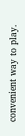convenient way to play.